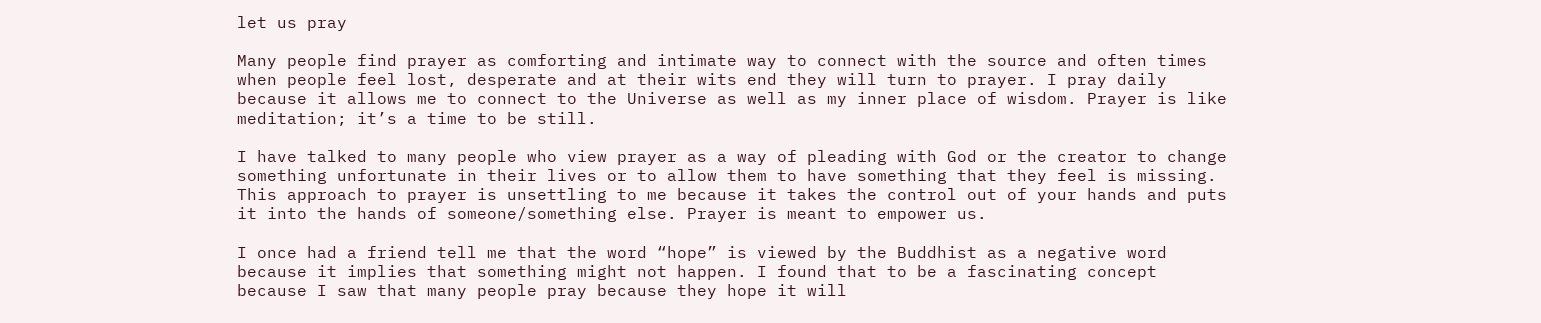let us pray

Many people find prayer as comforting and intimate way to connect with the source and often times when people feel lost, desperate and at their wits end they will turn to prayer. I pray daily because it allows me to connect to the Universe as well as my inner place of wisdom. Prayer is like meditation; it’s a time to be still.

I have talked to many people who view prayer as a way of pleading with God or the creator to change something unfortunate in their lives or to allow them to have something that they feel is missing. This approach to prayer is unsettling to me because it takes the control out of your hands and puts it into the hands of someone/something else. Prayer is meant to empower us.

I once had a friend tell me that the word “hope” is viewed by the Buddhist as a negative word because it implies that something might not happen. I found that to be a fascinating concept because I saw that many people pray because they hope it will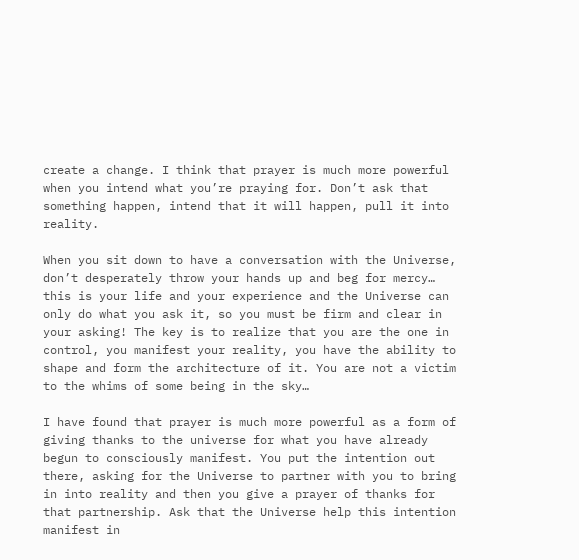create a change. I think that prayer is much more powerful when you intend what you’re praying for. Don’t ask that something happen, intend that it will happen, pull it into reality.

When you sit down to have a conversation with the Universe, don’t desperately throw your hands up and beg for mercy… this is your life and your experience and the Universe can only do what you ask it, so you must be firm and clear in your asking! The key is to realize that you are the one in control, you manifest your reality, you have the ability to shape and form the architecture of it. You are not a victim to the whims of some being in the sky…

I have found that prayer is much more powerful as a form of giving thanks to the universe for what you have already begun to consciously manifest. You put the intention out there, asking for the Universe to partner with you to bring in into reality and then you give a prayer of thanks for that partnership. Ask that the Universe help this intention manifest in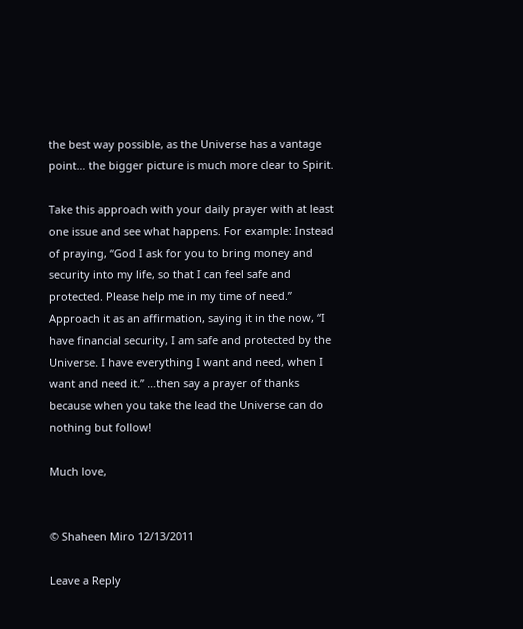the best way possible, as the Universe has a vantage point… the bigger picture is much more clear to Spirit.

Take this approach with your daily prayer with at least one issue and see what happens. For example: Instead of praying, “God I ask for you to bring money and security into my life, so that I can feel safe and protected. Please help me in my time of need.” Approach it as an affirmation, saying it in the now, “I have financial security, I am safe and protected by the Universe. I have everything I want and need, when I want and need it.” …then say a prayer of thanks because when you take the lead the Universe can do nothing but follow!

Much love,


© Shaheen Miro 12/13/2011

Leave a Reply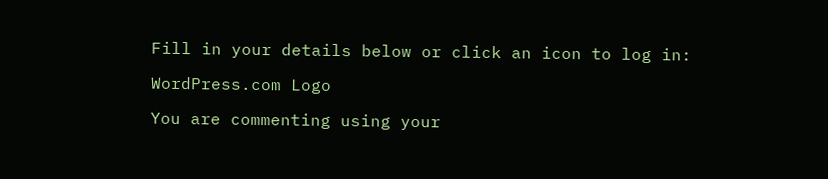Fill in your details below or click an icon to log in:

WordPress.com Logo

You are commenting using your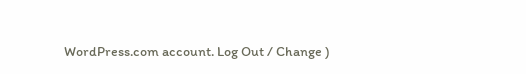WordPress.com account. Log Out / Change )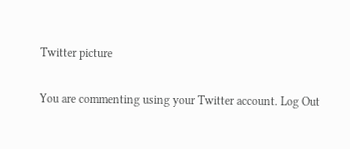Twitter picture

You are commenting using your Twitter account. Log Out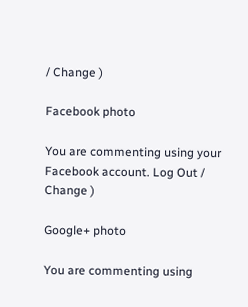/ Change )

Facebook photo

You are commenting using your Facebook account. Log Out / Change )

Google+ photo

You are commenting using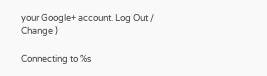your Google+ account. Log Out / Change )

Connecting to %s